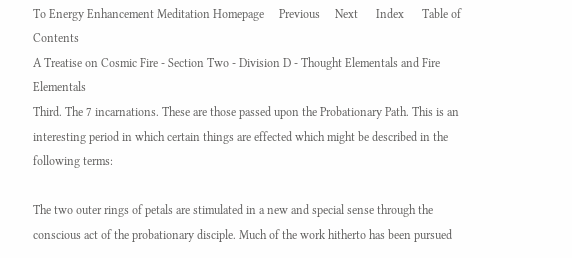To Energy Enhancement Meditation Homepage     Previous     Next      Index      Table of Contents
A Treatise on Cosmic Fire - Section Two - Division D - Thought Elementals and Fire Elementals
Third. The 7 incarnations. These are those passed upon the Probationary Path. This is an interesting period in which certain things are effected which might be described in the following terms:

The two outer rings of petals are stimulated in a new and special sense through the conscious act of the probationary disciple. Much of the work hitherto has been pursued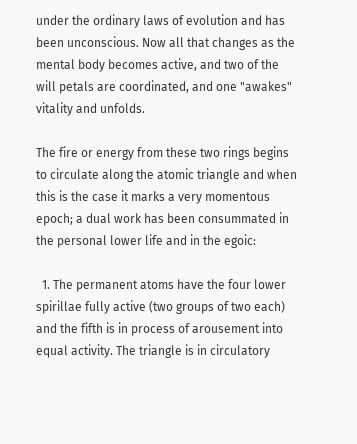under the ordinary laws of evolution and has been unconscious. Now all that changes as the mental body becomes active, and two of the will petals are coordinated, and one "awakes" vitality and unfolds.

The fire or energy from these two rings begins to circulate along the atomic triangle and when this is the case it marks a very momentous epoch; a dual work has been consummated in the personal lower life and in the egoic:

  1. The permanent atoms have the four lower spirillae fully active (two groups of two each) and the fifth is in process of arousement into equal activity. The triangle is in circulatory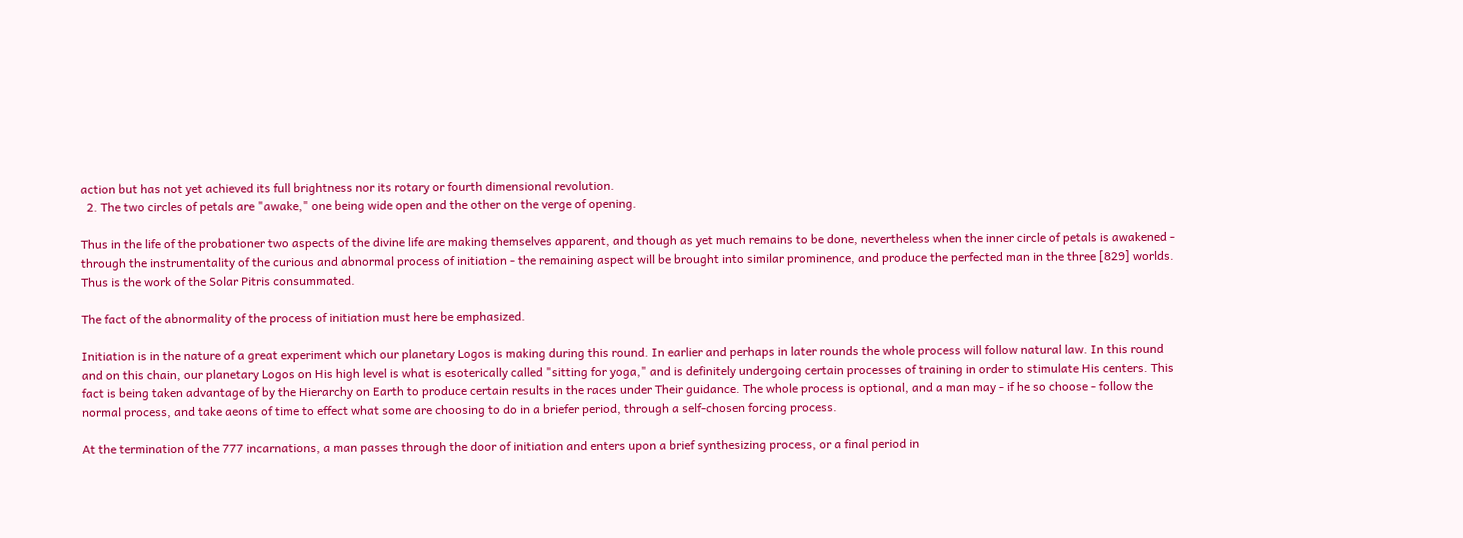action but has not yet achieved its full brightness nor its rotary or fourth dimensional revolution.
  2. The two circles of petals are "awake," one being wide open and the other on the verge of opening.

Thus in the life of the probationer two aspects of the divine life are making themselves apparent, and though as yet much remains to be done, nevertheless when the inner circle of petals is awakened - through the instrumentality of the curious and abnormal process of initiation - the remaining aspect will be brought into similar prominence, and produce the perfected man in the three [829] worlds. Thus is the work of the Solar Pitris consummated.

The fact of the abnormality of the process of initiation must here be emphasized.

Initiation is in the nature of a great experiment which our planetary Logos is making during this round. In earlier and perhaps in later rounds the whole process will follow natural law. In this round and on this chain, our planetary Logos on His high level is what is esoterically called "sitting for yoga," and is definitely undergoing certain processes of training in order to stimulate His centers. This fact is being taken advantage of by the Hierarchy on Earth to produce certain results in the races under Their guidance. The whole process is optional, and a man may - if he so choose - follow the normal process, and take aeons of time to effect what some are choosing to do in a briefer period, through a self-chosen forcing process.

At the termination of the 777 incarnations, a man passes through the door of initiation and enters upon a brief synthesizing process, or a final period in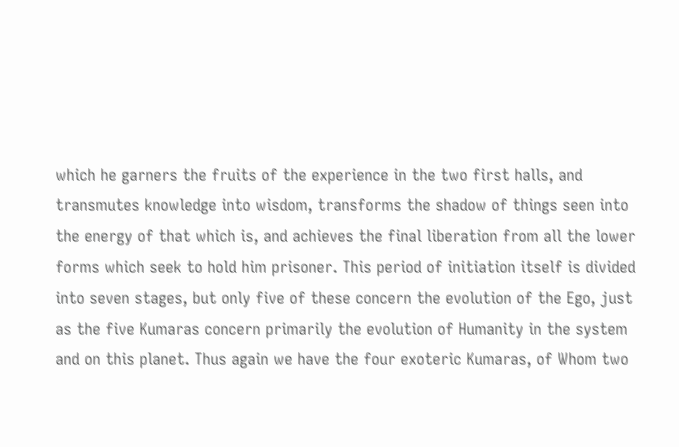which he garners the fruits of the experience in the two first halls, and transmutes knowledge into wisdom, transforms the shadow of things seen into the energy of that which is, and achieves the final liberation from all the lower forms which seek to hold him prisoner. This period of initiation itself is divided into seven stages, but only five of these concern the evolution of the Ego, just as the five Kumaras concern primarily the evolution of Humanity in the system and on this planet. Thus again we have the four exoteric Kumaras, of Whom two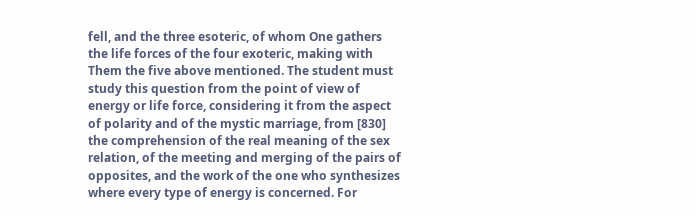fell, and the three esoteric, of whom One gathers the life forces of the four exoteric, making with Them the five above mentioned. The student must study this question from the point of view of energy or life force, considering it from the aspect of polarity and of the mystic marriage, from [830] the comprehension of the real meaning of the sex relation, of the meeting and merging of the pairs of opposites, and the work of the one who synthesizes where every type of energy is concerned. For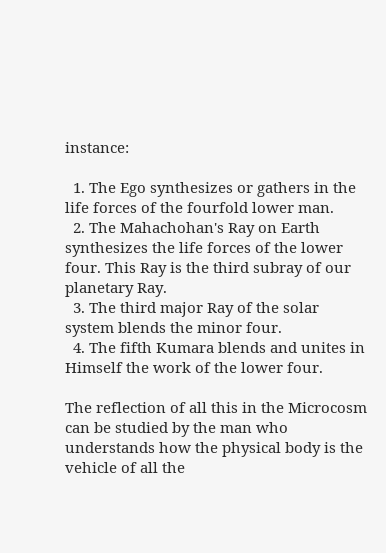instance:

  1. The Ego synthesizes or gathers in the life forces of the fourfold lower man.
  2. The Mahachohan's Ray on Earth synthesizes the life forces of the lower four. This Ray is the third subray of our planetary Ray.
  3. The third major Ray of the solar system blends the minor four.
  4. The fifth Kumara blends and unites in Himself the work of the lower four.

The reflection of all this in the Microcosm can be studied by the man who understands how the physical body is the vehicle of all the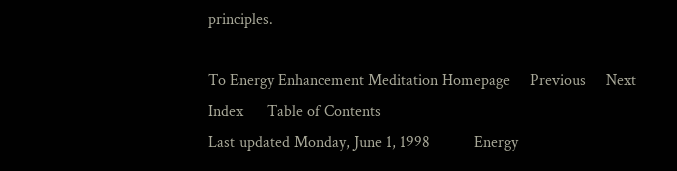principles.

To Energy Enhancement Meditation Homepage     Previous     Next      Index      Table of Contents
Last updated Monday, June 1, 1998           Energy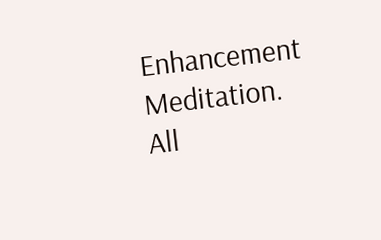Enhancement Meditation. All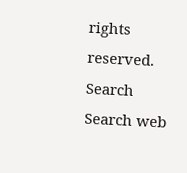rights reserved.
Search Search web